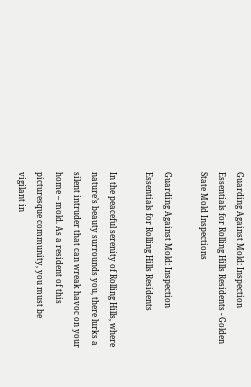Guarding Against Mold: Inspection Essentials for Rolling Hills Residents - Golden State Mold Inspections

Guarding Against Mold: Inspection Essentials for Rolling Hills Residents

In the peaceful serenity of Rolling Hills, where nature’s beauty surrounds you, there lurks a silent intruder that can wreak havoc on your home – mold. As a resident of this picturesque community, you must be vigilant in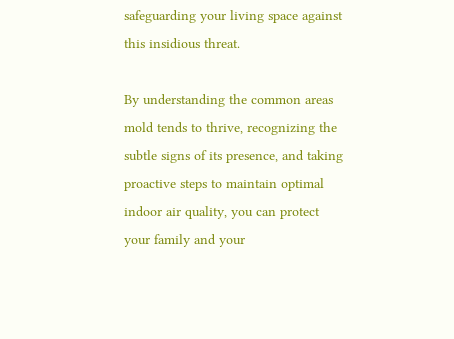safeguarding your living space against this insidious threat.

By understanding the common areas mold tends to thrive, recognizing the subtle signs of its presence, and taking proactive steps to maintain optimal indoor air quality, you can protect your family and your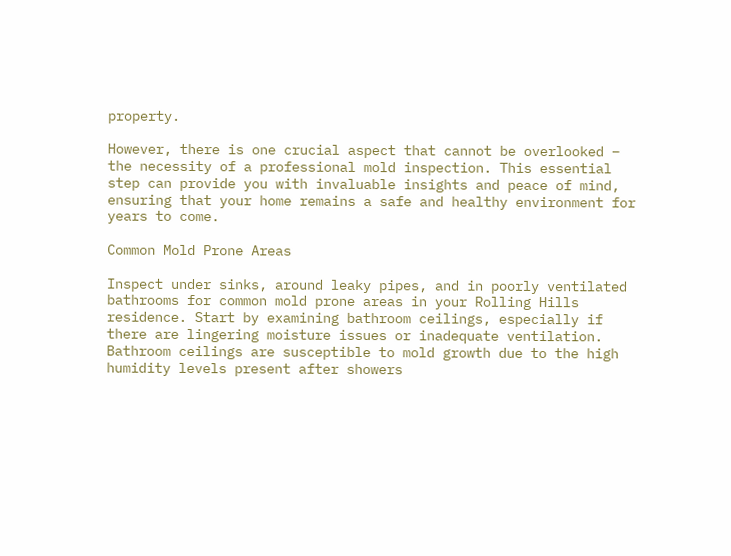property.

However, there is one crucial aspect that cannot be overlooked – the necessity of a professional mold inspection. This essential step can provide you with invaluable insights and peace of mind, ensuring that your home remains a safe and healthy environment for years to come.

Common Mold Prone Areas

Inspect under sinks, around leaky pipes, and in poorly ventilated bathrooms for common mold prone areas in your Rolling Hills residence. Start by examining bathroom ceilings, especially if there are lingering moisture issues or inadequate ventilation. Bathroom ceilings are susceptible to mold growth due to the high humidity levels present after showers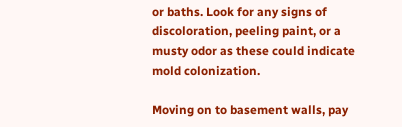or baths. Look for any signs of discoloration, peeling paint, or a musty odor as these could indicate mold colonization.

Moving on to basement walls, pay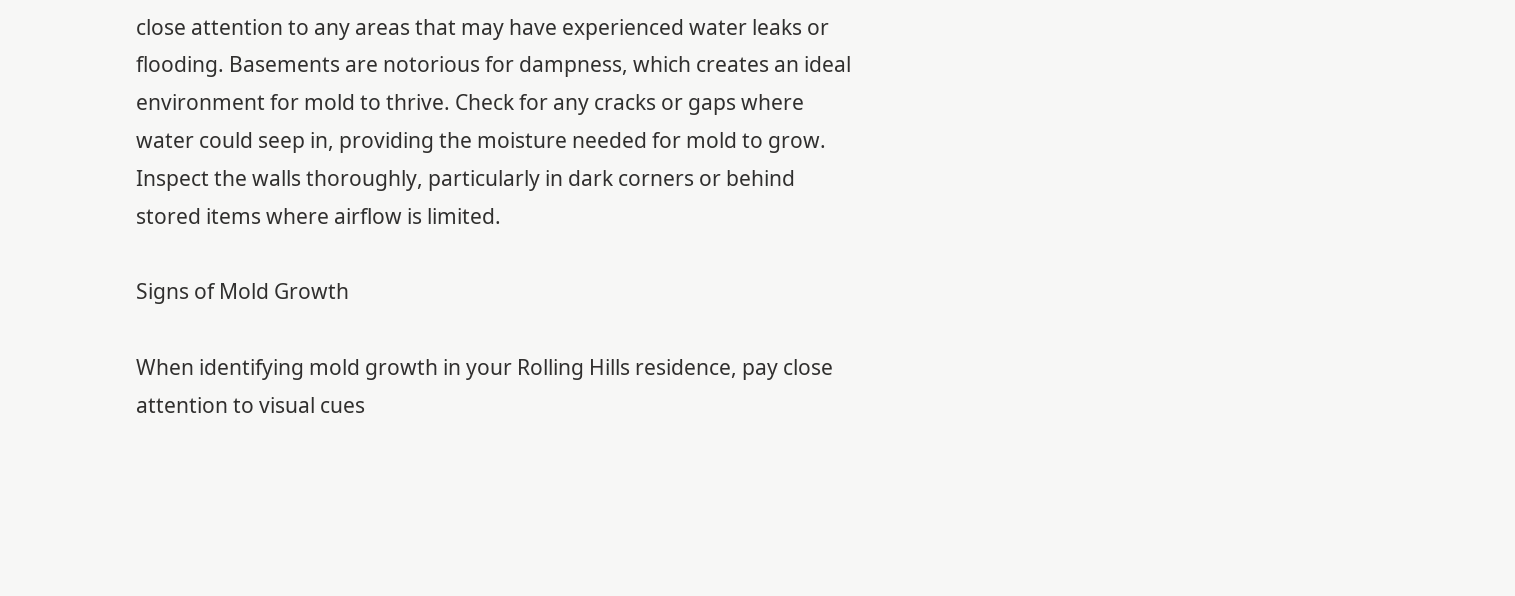close attention to any areas that may have experienced water leaks or flooding. Basements are notorious for dampness, which creates an ideal environment for mold to thrive. Check for any cracks or gaps where water could seep in, providing the moisture needed for mold to grow. Inspect the walls thoroughly, particularly in dark corners or behind stored items where airflow is limited.

Signs of Mold Growth

When identifying mold growth in your Rolling Hills residence, pay close attention to visual cues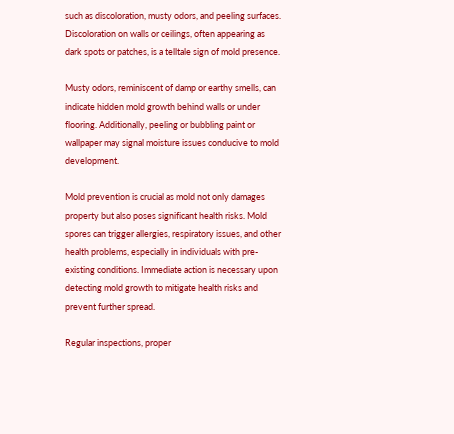such as discoloration, musty odors, and peeling surfaces. Discoloration on walls or ceilings, often appearing as dark spots or patches, is a telltale sign of mold presence.

Musty odors, reminiscent of damp or earthy smells, can indicate hidden mold growth behind walls or under flooring. Additionally, peeling or bubbling paint or wallpaper may signal moisture issues conducive to mold development.

Mold prevention is crucial as mold not only damages property but also poses significant health risks. Mold spores can trigger allergies, respiratory issues, and other health problems, especially in individuals with pre-existing conditions. Immediate action is necessary upon detecting mold growth to mitigate health risks and prevent further spread.

Regular inspections, proper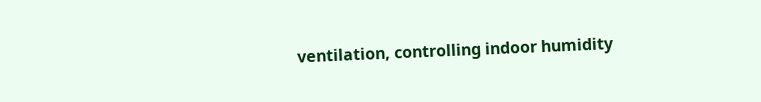ventilation, controlling indoor humidity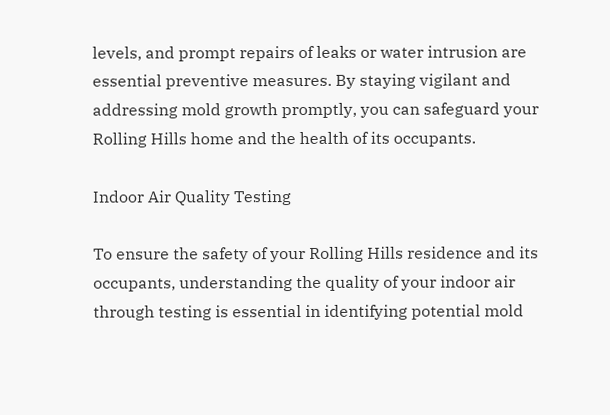levels, and prompt repairs of leaks or water intrusion are essential preventive measures. By staying vigilant and addressing mold growth promptly, you can safeguard your Rolling Hills home and the health of its occupants.

Indoor Air Quality Testing

To ensure the safety of your Rolling Hills residence and its occupants, understanding the quality of your indoor air through testing is essential in identifying potential mold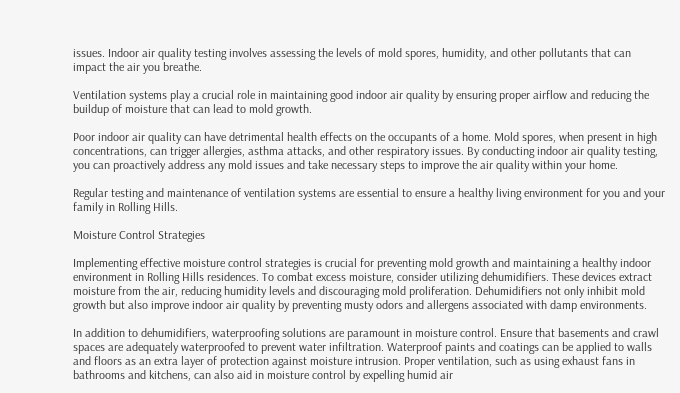issues. Indoor air quality testing involves assessing the levels of mold spores, humidity, and other pollutants that can impact the air you breathe.

Ventilation systems play a crucial role in maintaining good indoor air quality by ensuring proper airflow and reducing the buildup of moisture that can lead to mold growth.

Poor indoor air quality can have detrimental health effects on the occupants of a home. Mold spores, when present in high concentrations, can trigger allergies, asthma attacks, and other respiratory issues. By conducting indoor air quality testing, you can proactively address any mold issues and take necessary steps to improve the air quality within your home.

Regular testing and maintenance of ventilation systems are essential to ensure a healthy living environment for you and your family in Rolling Hills.

Moisture Control Strategies

Implementing effective moisture control strategies is crucial for preventing mold growth and maintaining a healthy indoor environment in Rolling Hills residences. To combat excess moisture, consider utilizing dehumidifiers. These devices extract moisture from the air, reducing humidity levels and discouraging mold proliferation. Dehumidifiers not only inhibit mold growth but also improve indoor air quality by preventing musty odors and allergens associated with damp environments.

In addition to dehumidifiers, waterproofing solutions are paramount in moisture control. Ensure that basements and crawl spaces are adequately waterproofed to prevent water infiltration. Waterproof paints and coatings can be applied to walls and floors as an extra layer of protection against moisture intrusion. Proper ventilation, such as using exhaust fans in bathrooms and kitchens, can also aid in moisture control by expelling humid air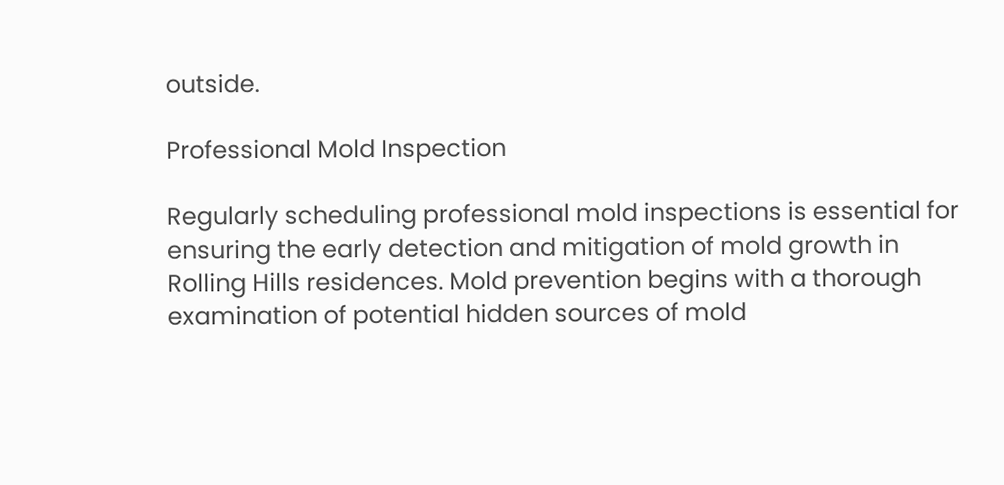outside.

Professional Mold Inspection

Regularly scheduling professional mold inspections is essential for ensuring the early detection and mitigation of mold growth in Rolling Hills residences. Mold prevention begins with a thorough examination of potential hidden sources of mold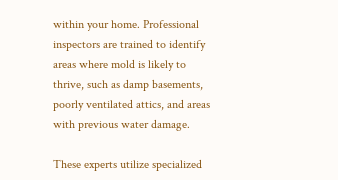within your home. Professional inspectors are trained to identify areas where mold is likely to thrive, such as damp basements, poorly ventilated attics, and areas with previous water damage.

These experts utilize specialized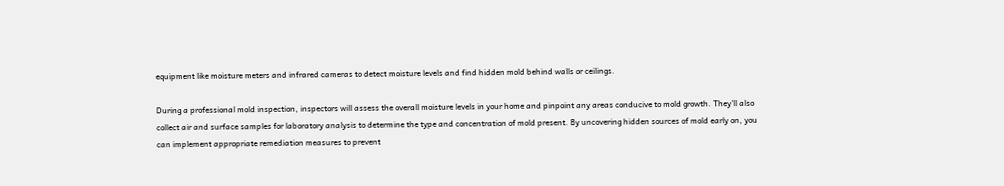equipment like moisture meters and infrared cameras to detect moisture levels and find hidden mold behind walls or ceilings.

During a professional mold inspection, inspectors will assess the overall moisture levels in your home and pinpoint any areas conducive to mold growth. They’ll also collect air and surface samples for laboratory analysis to determine the type and concentration of mold present. By uncovering hidden sources of mold early on, you can implement appropriate remediation measures to prevent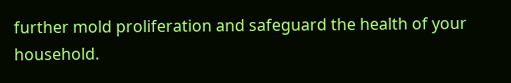further mold proliferation and safeguard the health of your household.